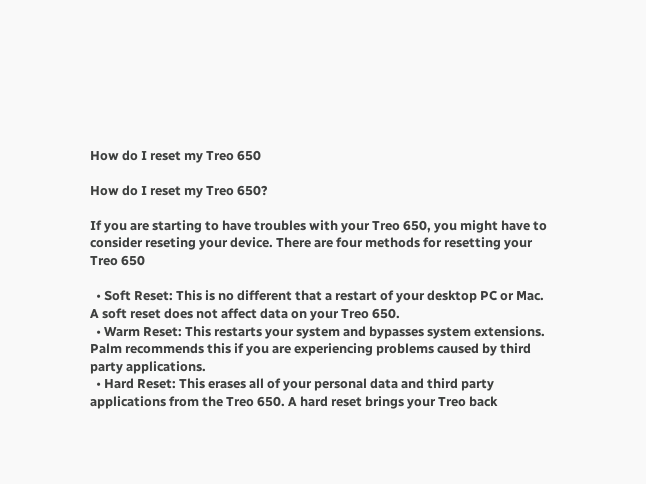How do I reset my Treo 650

How do I reset my Treo 650?

If you are starting to have troubles with your Treo 650, you might have to consider reseting your device. There are four methods for resetting your Treo 650

  • Soft Reset: This is no different that a restart of your desktop PC or Mac. A soft reset does not affect data on your Treo 650.
  • Warm Reset: This restarts your system and bypasses system extensions. Palm recommends this if you are experiencing problems caused by third party applications.
  • Hard Reset: This erases all of your personal data and third party applications from the Treo 650. A hard reset brings your Treo back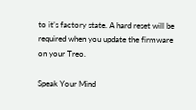to it’s factory state. A hard reset will be required when you update the firmware on your Treo.

Speak Your Mind